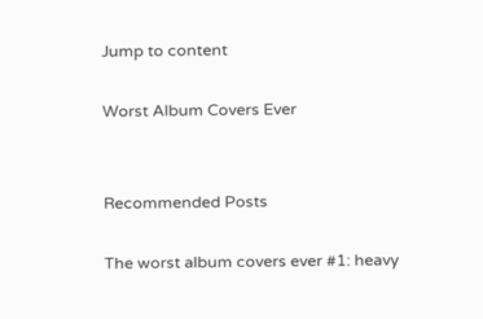Jump to content

Worst Album Covers Ever


Recommended Posts

The worst album covers ever #1: heavy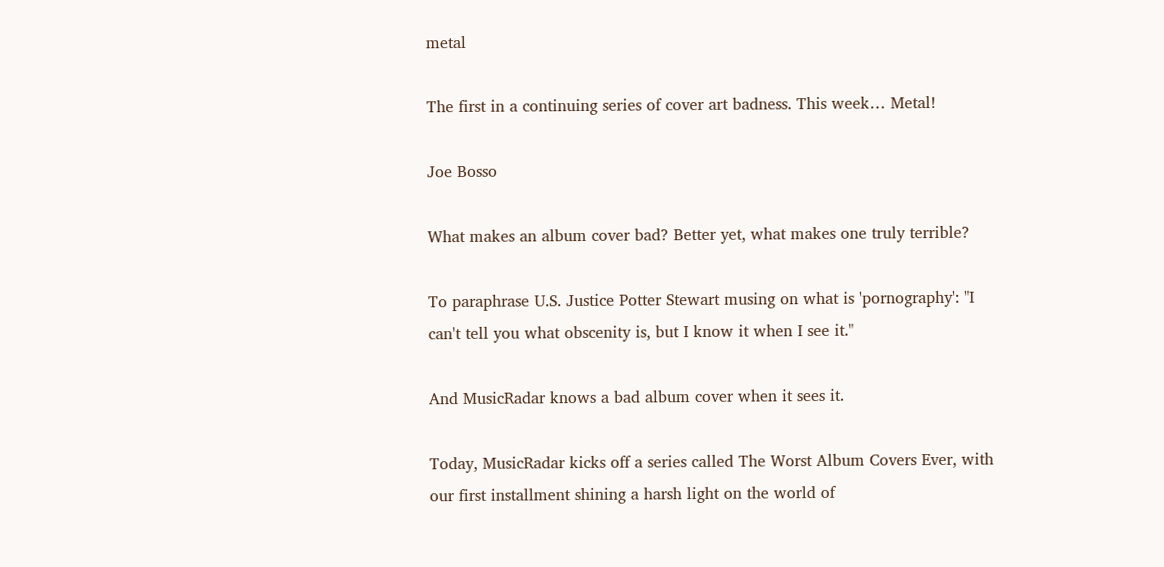metal

The first in a continuing series of cover art badness. This week… Metal!

Joe Bosso

What makes an album cover bad? Better yet, what makes one truly terrible?

To paraphrase U.S. Justice Potter Stewart musing on what is 'pornography': "I can't tell you what obscenity is, but I know it when I see it."

And MusicRadar knows a bad album cover when it sees it.

Today, MusicRadar kicks off a series called The Worst Album Covers Ever, with our first installment shining a harsh light on the world of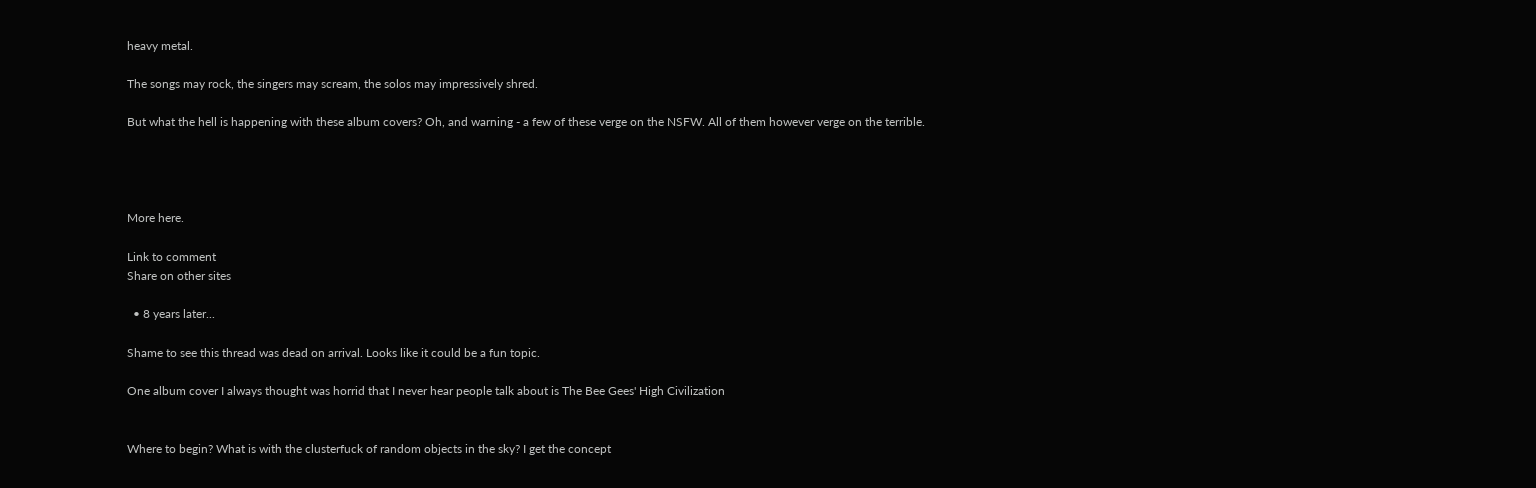heavy metal.

The songs may rock, the singers may scream, the solos may impressively shred.

But what the hell is happening with these album covers? Oh, and warning - a few of these verge on the NSFW. All of them however verge on the terrible.




More here.

Link to comment
Share on other sites

  • 8 years later...

Shame to see this thread was dead on arrival. Looks like it could be a fun topic.

One album cover I always thought was horrid that I never hear people talk about is The Bee Gees' High Civilization


Where to begin? What is with the clusterfuck of random objects in the sky? I get the concept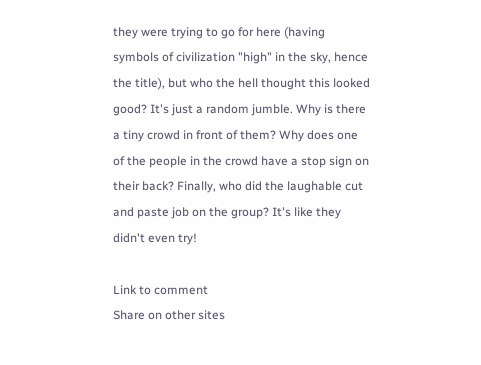they were trying to go for here (having symbols of civilization "high" in the sky, hence the title), but who the hell thought this looked good? It's just a random jumble. Why is there a tiny crowd in front of them? Why does one of the people in the crowd have a stop sign on their back? Finally, who did the laughable cut and paste job on the group? It's like they didn't even try!

Link to comment
Share on other sites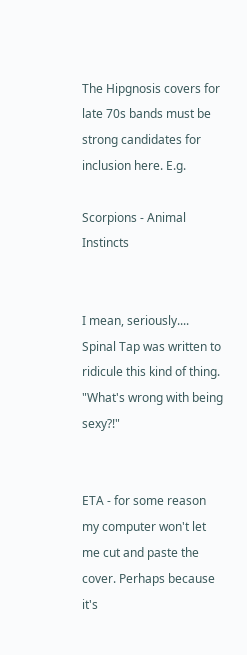The Hipgnosis covers for late 70s bands must be strong candidates for inclusion here. E.g.

Scorpions - Animal Instincts


I mean, seriously.... Spinal Tap was written to ridicule this kind of thing. "What's wrong with being sexy?!"


ETA - for some reason my computer won't let me cut and paste the cover. Perhaps because it's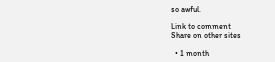so awful.

Link to comment
Share on other sites

  • 1 month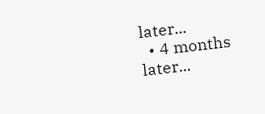later...
  • 4 months later...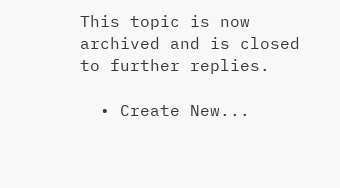This topic is now archived and is closed to further replies.

  • Create New...